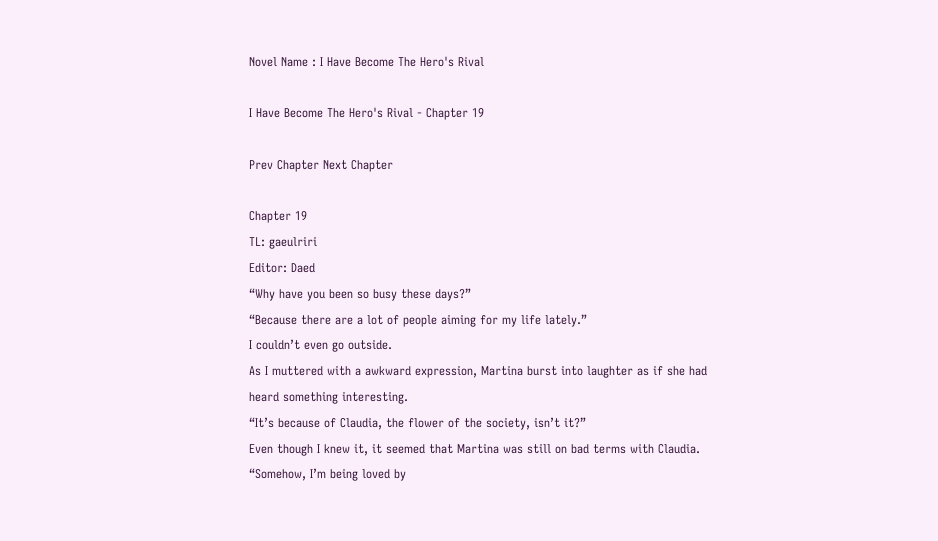Novel Name : I Have Become The Hero's Rival

I Have Become The Hero's Rival - Chapter 19

Prev Chapter Next Chapter

Chapter 19
TL: gaeulriri
Editor: Daed
“Why have you been so busy these days?”
“Because there are a lot of people aiming for my life lately.”
I couldn’t even go outside.
As I muttered with a awkward expression, Martina burst into laughter as if she had heard something interesting.
“It’s because of Claudia, the flower of the society, isn’t it?”
Even though I knew it, it seemed that Martina was still on bad terms with Claudia.
“Somehow, I’m being loved by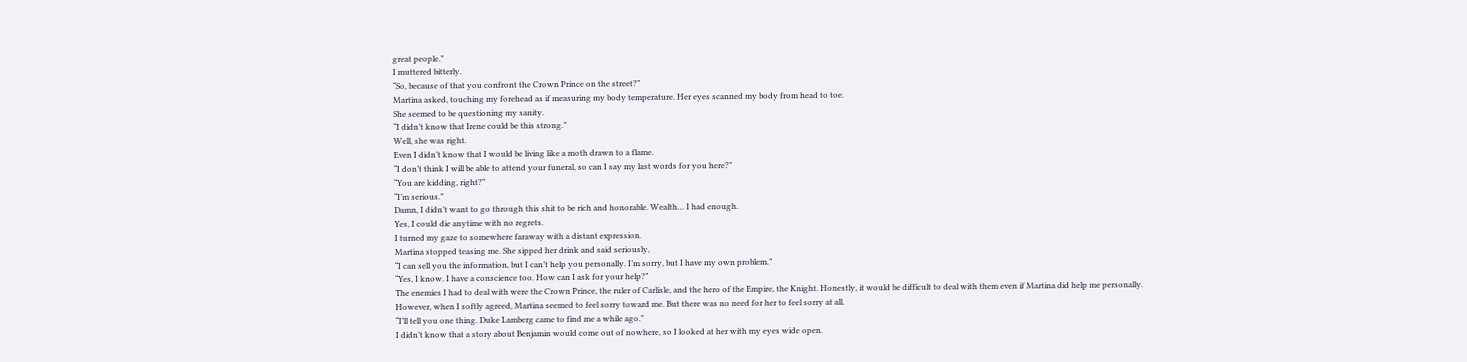great people.”
I muttered bitterly.
“So, because of that you confront the Crown Prince on the street?”
Martina asked, touching my forehead as if measuring my body temperature. Her eyes scanned my body from head to toe.
She seemed to be questioning my sanity.
“I didn’t know that Irene could be this strong.”
Well, she was right.
Even I didn’t know that I would be living like a moth drawn to a flame.
“I don’t think I will be able to attend your funeral, so can I say my last words for you here?”
“You are kidding, right?”
“I’m serious.”
Damn, I didn’t want to go through this shit to be rich and honorable. Wealth… I had enough.
Yes, I could die anytime with no regrets.
I turned my gaze to somewhere faraway with a distant expression.
Martina stopped teasing me. She sipped her drink and said seriously,
“I can sell you the information, but I can’t help you personally. I’m sorry, but I have my own problem.”
“Yes, I know. I have a conscience too. How can I ask for your help?”
The enemies I had to deal with were the Crown Prince, the ruler of Carlisle, and the hero of the Empire, the Knight. Honestly, it would be difficult to deal with them even if Martina did help me personally.
However, when I softly agreed, Martina seemed to feel sorry toward me. But there was no need for her to feel sorry at all.
“I’ll tell you one thing. Duke Lamberg came to find me a while ago.”
I didn’t know that a story about Benjamin would come out of nowhere, so I looked at her with my eyes wide open.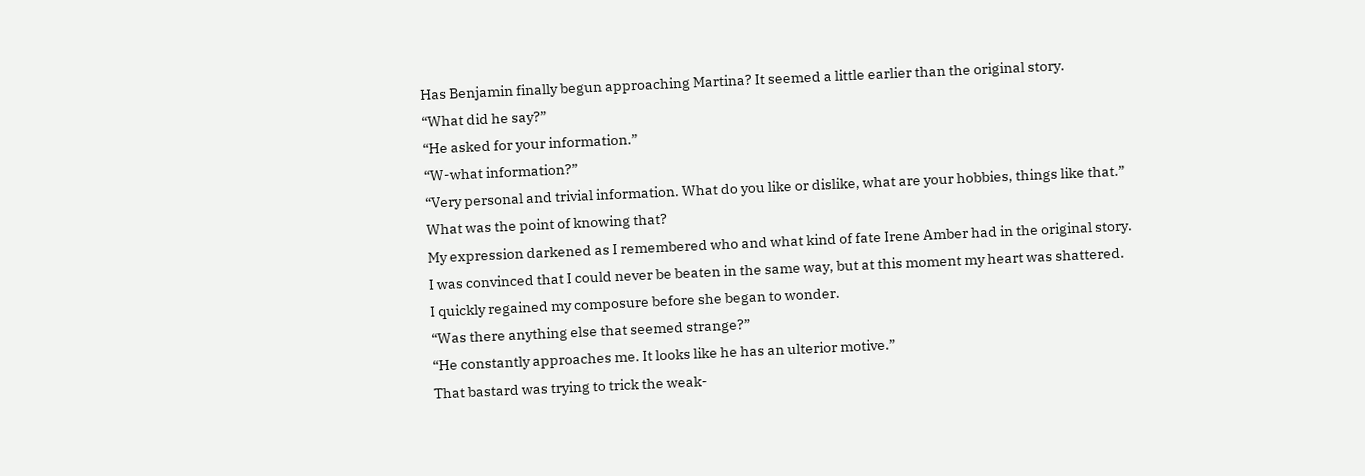Has Benjamin finally begun approaching Martina? It seemed a little earlier than the original story.
“What did he say?”
“He asked for your information.”
“W-what information?”
“Very personal and trivial information. What do you like or dislike, what are your hobbies, things like that.”
What was the point of knowing that?
My expression darkened as I remembered who and what kind of fate Irene Amber had in the original story.
I was convinced that I could never be beaten in the same way, but at this moment my heart was shattered.
I quickly regained my composure before she began to wonder.
“Was there anything else that seemed strange?”
“He constantly approaches me. It looks like he has an ulterior motive.”
That bastard was trying to trick the weak-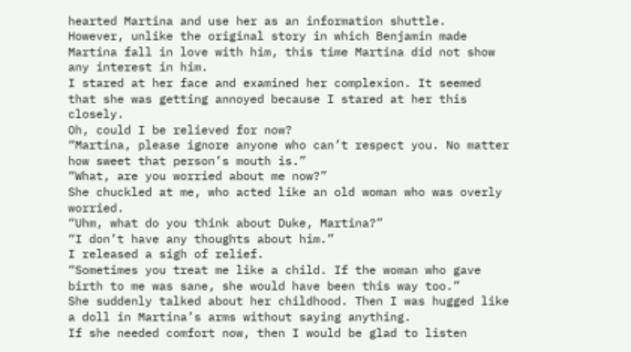hearted Martina and use her as an information shuttle.
However, unlike the original story in which Benjamin made Martina fall in love with him, this time Martina did not show any interest in him.
I stared at her face and examined her complexion. It seemed that she was getting annoyed because I stared at her this closely.
Oh, could I be relieved for now?
“Martina, please ignore anyone who can’t respect you. No matter how sweet that person’s mouth is.”
“What, are you worried about me now?”
She chuckled at me, who acted like an old woman who was overly worried.
“Uhm, what do you think about Duke, Martina?”
“I don’t have any thoughts about him.”
I released a sigh of relief.
“Sometimes you treat me like a child. If the woman who gave birth to me was sane, she would have been this way too.”
She suddenly talked about her childhood. Then I was hugged like a doll in Martina’s arms without saying anything.
If she needed comfort now, then I would be glad to listen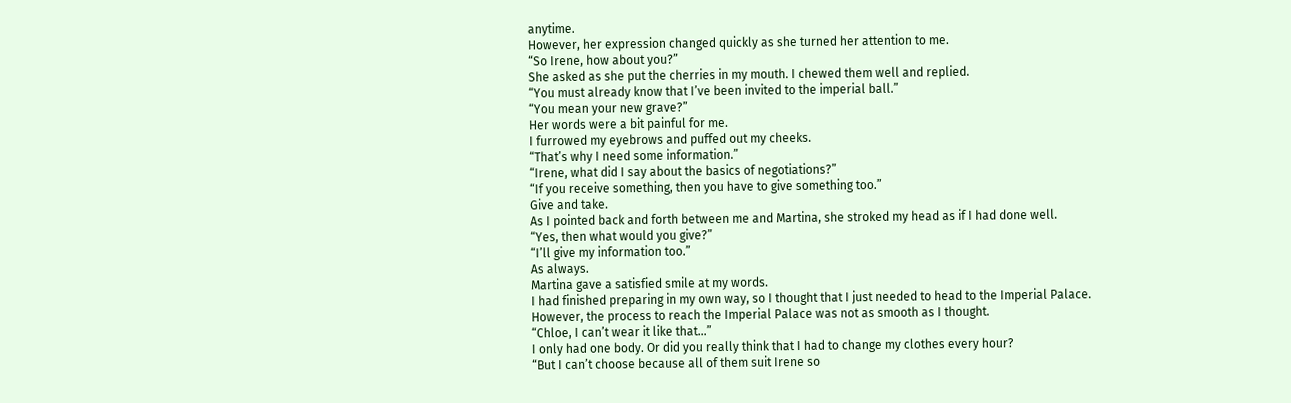anytime.
However, her expression changed quickly as she turned her attention to me.
“So Irene, how about you?”
She asked as she put the cherries in my mouth. I chewed them well and replied.
“You must already know that I’ve been invited to the imperial ball.”
“You mean your new grave?”
Her words were a bit painful for me.
I furrowed my eyebrows and puffed out my cheeks.
“That’s why I need some information.”
“Irene, what did I say about the basics of negotiations?”
“If you receive something, then you have to give something too.”
Give and take.
As I pointed back and forth between me and Martina, she stroked my head as if I had done well.
“Yes, then what would you give?”
“I’ll give my information too.”
As always.
Martina gave a satisfied smile at my words.
I had finished preparing in my own way, so I thought that I just needed to head to the Imperial Palace.
However, the process to reach the Imperial Palace was not as smooth as I thought.
“Chloe, I can’t wear it like that…”
I only had one body. Or did you really think that I had to change my clothes every hour?
“But I can’t choose because all of them suit Irene so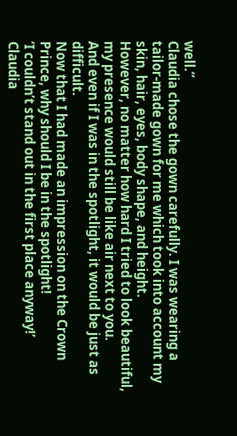well.”
Claudia chose the gown carefully. I was wearing a tailor-made gown for me which took into account my skin, hair, eyes, body shape, and height.
However, no matter how hard I tried to look beautiful, my presence would still be like air next to you.
And even if I was in the spotlight, it would be just as difficult.
Now that I had made an impression on the Crown Prince, why should I be in the spotlight!
‘I couldn’t stand out in the first place anyway!’
Claudia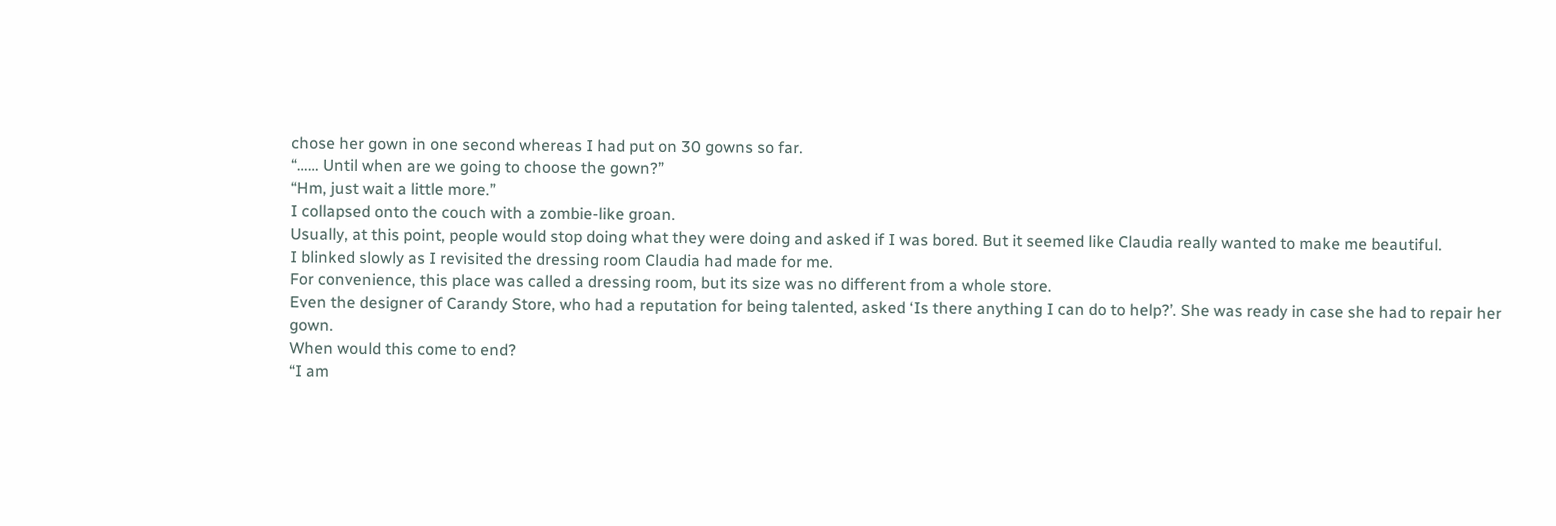chose her gown in one second whereas I had put on 30 gowns so far.
“…… Until when are we going to choose the gown?”
“Hm, just wait a little more.”
I collapsed onto the couch with a zombie-like groan.
Usually, at this point, people would stop doing what they were doing and asked if I was bored. But it seemed like Claudia really wanted to make me beautiful.
I blinked slowly as I revisited the dressing room Claudia had made for me.
For convenience, this place was called a dressing room, but its size was no different from a whole store.
Even the designer of Carandy Store, who had a reputation for being talented, asked ‘Is there anything I can do to help?’. She was ready in case she had to repair her gown.
When would this come to end?
“I am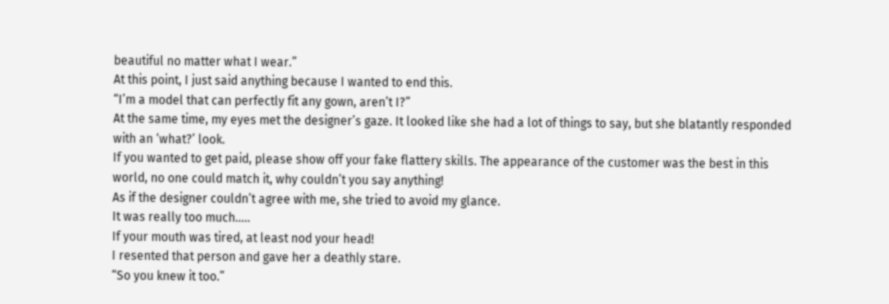beautiful no matter what I wear.”
At this point, I just said anything because I wanted to end this.
“I’m a model that can perfectly fit any gown, aren’t I?”
At the same time, my eyes met the designer’s gaze. It looked like she had a lot of things to say, but she blatantly responded with an ‘what?’ look.
If you wanted to get paid, please show off your fake flattery skills. The appearance of the customer was the best in this world, no one could match it, why couldn’t you say anything!
As if the designer couldn’t agree with me, she tried to avoid my glance.
It was really too much…..
If your mouth was tired, at least nod your head!
I resented that person and gave her a deathly stare.
“So you knew it too.”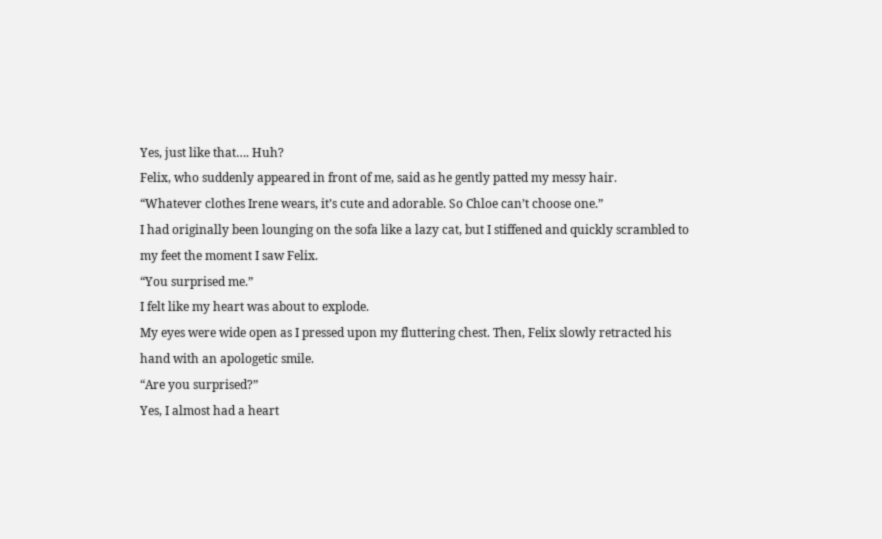Yes, just like that…. Huh?
Felix, who suddenly appeared in front of me, said as he gently patted my messy hair.
“Whatever clothes Irene wears, it’s cute and adorable. So Chloe can’t choose one.”
I had originally been lounging on the sofa like a lazy cat, but I stiffened and quickly scrambled to my feet the moment I saw Felix.
“You surprised me.”
I felt like my heart was about to explode.
My eyes were wide open as I pressed upon my fluttering chest. Then, Felix slowly retracted his hand with an apologetic smile.
“Are you surprised?”
Yes, I almost had a heart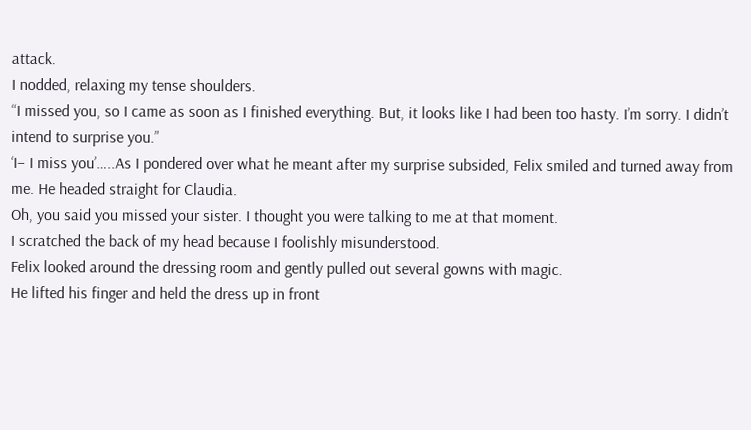attack.
I nodded, relaxing my tense shoulders.
“I missed you, so I came as soon as I finished everything. But, it looks like I had been too hasty. I’m sorry. I didn’t intend to surprise you.”
‘I– I miss you’…..As I pondered over what he meant after my surprise subsided, Felix smiled and turned away from me. He headed straight for Claudia.
Oh, you said you missed your sister. I thought you were talking to me at that moment.
I scratched the back of my head because I foolishly misunderstood.
Felix looked around the dressing room and gently pulled out several gowns with magic.
He lifted his finger and held the dress up in front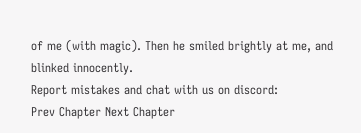of me (with magic). Then he smiled brightly at me, and blinked innocently.
Report mistakes and chat with us on discord:
Prev Chapter Next Chapter